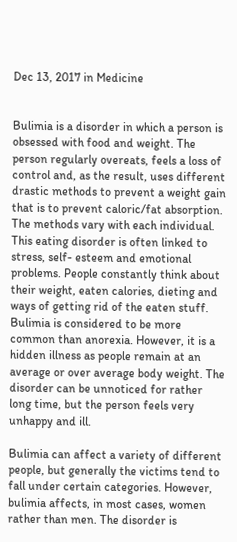Dec 13, 2017 in Medicine


Bulimia is a disorder in which a person is obsessed with food and weight. The person regularly overeats, feels a loss of control and, as the result, uses different drastic methods to prevent a weight gain that is to prevent caloric/fat absorption. The methods vary with each individual. This eating disorder is often linked to stress, self- esteem and emotional problems. People constantly think about their weight, eaten calories, dieting and ways of getting rid of the eaten stuff. Bulimia is considered to be more common than anorexia. However, it is a hidden illness as people remain at an average or over average body weight. The disorder can be unnoticed for rather long time, but the person feels very unhappy and ill.

Bulimia can affect a variety of different people, but generally the victims tend to fall under certain categories. However, bulimia affects, in most cases, women rather than men. The disorder is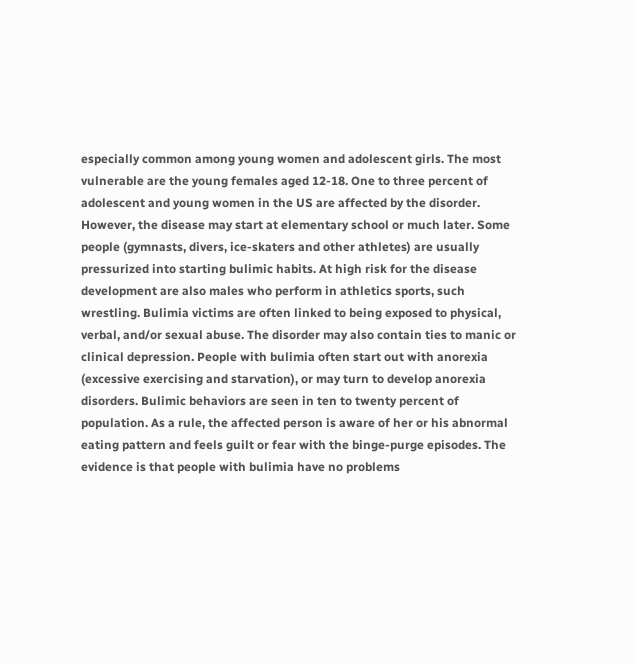especially common among young women and adolescent girls. The most vulnerable are the young females aged 12-18. One to three percent of adolescent and young women in the US are affected by the disorder. However, the disease may start at elementary school or much later. Some people (gymnasts, divers, ice-skaters and other athletes) are usually pressurized into starting bulimic habits. At high risk for the disease development are also males who perform in athletics sports, such wrestling. Bulimia victims are often linked to being exposed to physical, verbal, and/or sexual abuse. The disorder may also contain ties to manic or clinical depression. People with bulimia often start out with anorexia (excessive exercising and starvation), or may turn to develop anorexia disorders. Bulimic behaviors are seen in ten to twenty percent of population. As a rule, the affected person is aware of her or his abnormal eating pattern and feels guilt or fear with the binge-purge episodes. The evidence is that people with bulimia have no problems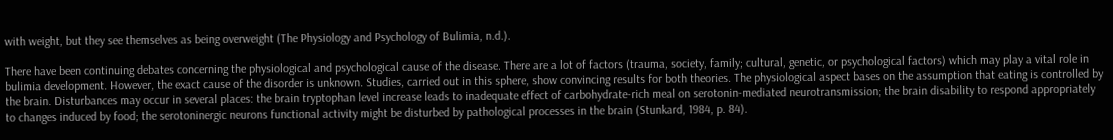with weight, but they see themselves as being overweight (The Physiology and Psychology of Bulimia, n.d.).

There have been continuing debates concerning the physiological and psychological cause of the disease. There are a lot of factors (trauma, society, family; cultural, genetic, or psychological factors) which may play a vital role in bulimia development. However, the exact cause of the disorder is unknown. Studies, carried out in this sphere, show convincing results for both theories. The physiological aspect bases on the assumption that eating is controlled by the brain. Disturbances may occur in several places: the brain tryptophan level increase leads to inadequate effect of carbohydrate-rich meal on serotonin-mediated neurotransmission; the brain disability to respond appropriately to changes induced by food; the serotoninergic neurons functional activity might be disturbed by pathological processes in the brain (Stunkard, 1984, p. 84).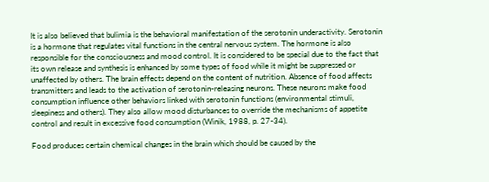It is also believed that bulimia is the behavioral manifestation of the serotonin underactivity. Serotonin is a hormone that regulates vital functions in the central nervous system. The hormone is also responsible for the consciousness and mood control. It is considered to be special due to the fact that its own release and synthesis is enhanced by some types of food while it might be suppressed or unaffected by others. The brain effects depend on the content of nutrition. Absence of food affects transmitters and leads to the activation of serotonin-releasing neurons. These neurons make food consumption influence other behaviors linked with serotonin functions (environmental stimuli, sleepiness and others). They also allow mood disturbances to override the mechanisms of appetite control and result in excessive food consumption (Winik, 1988, p. 27-34).

Food produces certain chemical changes in the brain which should be caused by the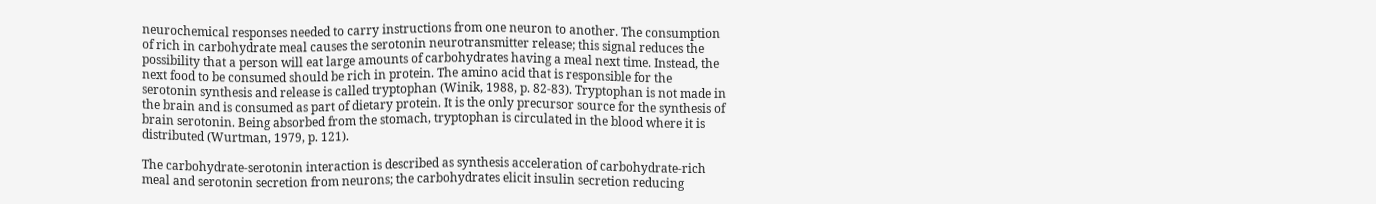neurochemical responses needed to carry instructions from one neuron to another. The consumption of rich in carbohydrate meal causes the serotonin neurotransmitter release; this signal reduces the possibility that a person will eat large amounts of carbohydrates having a meal next time. Instead, the next food to be consumed should be rich in protein. The amino acid that is responsible for the serotonin synthesis and release is called tryptophan (Winik, 1988, p. 82-83). Tryptophan is not made in the brain and is consumed as part of dietary protein. It is the only precursor source for the synthesis of brain serotonin. Being absorbed from the stomach, tryptophan is circulated in the blood where it is distributed (Wurtman, 1979, p. 121).

The carbohydrate-serotonin interaction is described as synthesis acceleration of carbohydrate-rich meal and serotonin secretion from neurons; the carbohydrates elicit insulin secretion reducing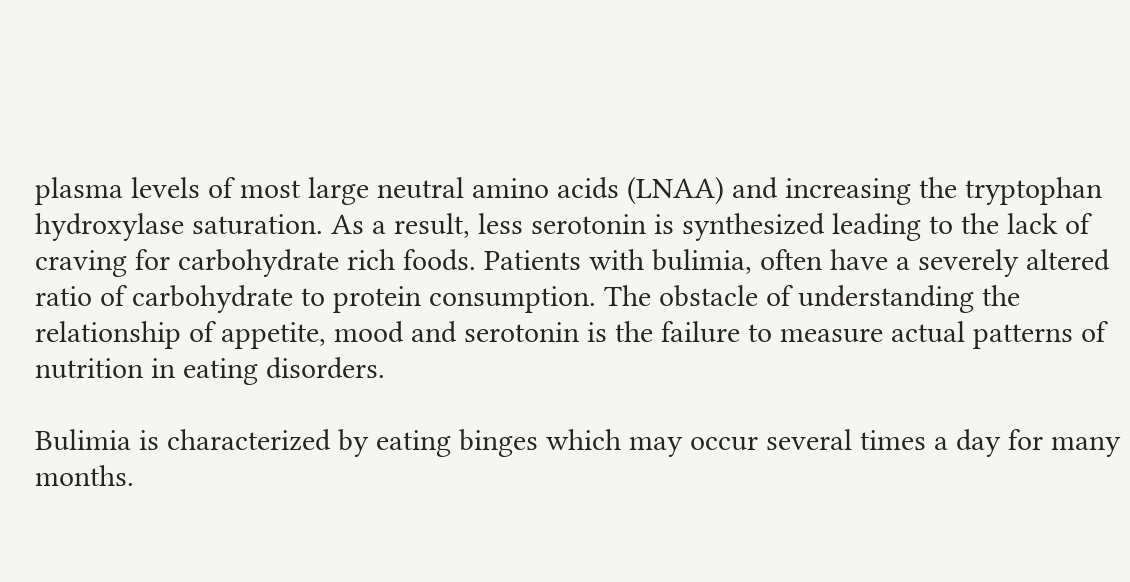plasma levels of most large neutral amino acids (LNAA) and increasing the tryptophan hydroxylase saturation. As a result, less serotonin is synthesized leading to the lack of craving for carbohydrate rich foods. Patients with bulimia, often have a severely altered ratio of carbohydrate to protein consumption. The obstacle of understanding the relationship of appetite, mood and serotonin is the failure to measure actual patterns of nutrition in eating disorders.

Bulimia is characterized by eating binges which may occur several times a day for many months.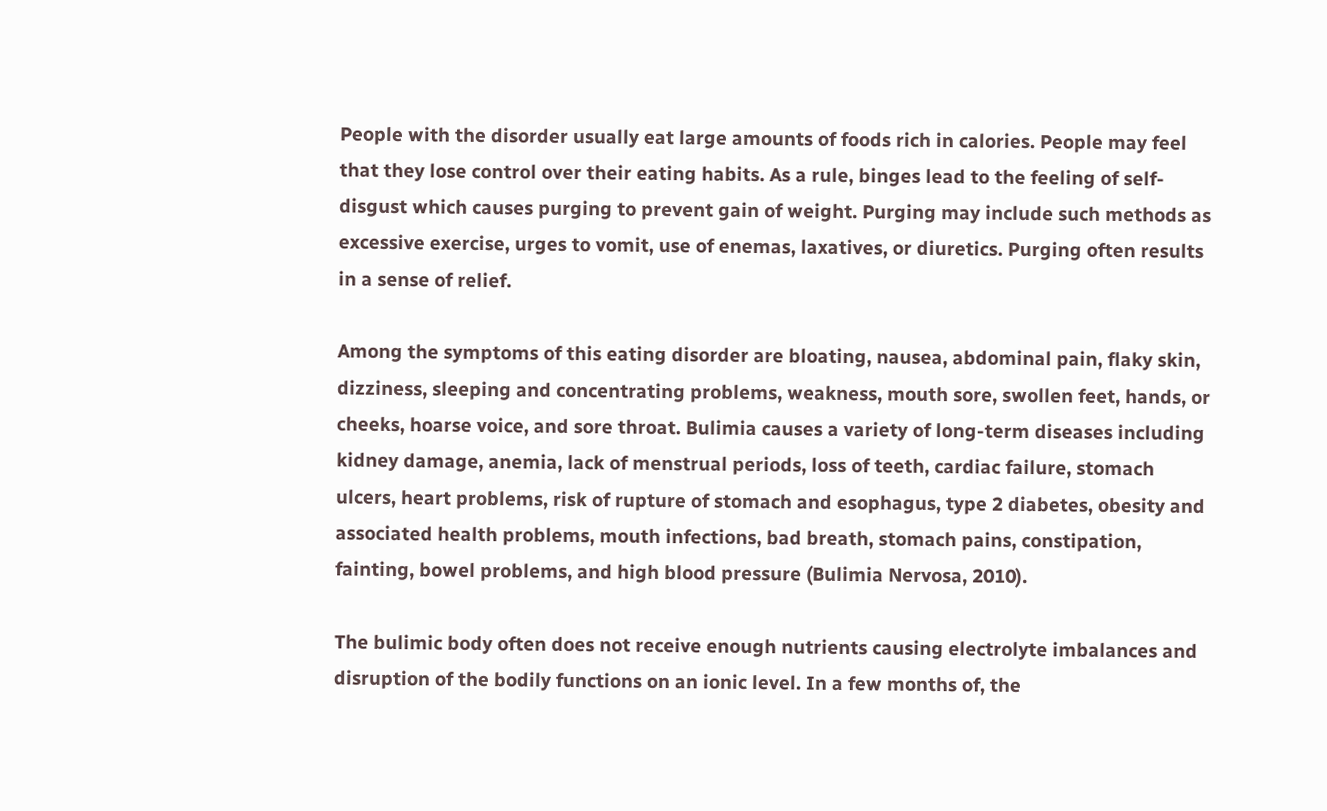People with the disorder usually eat large amounts of foods rich in calories. People may feel that they lose control over their eating habits. As a rule, binges lead to the feeling of self-disgust which causes purging to prevent gain of weight. Purging may include such methods as excessive exercise, urges to vomit, use of enemas, laxatives, or diuretics. Purging often results in a sense of relief.

Among the symptoms of this eating disorder are bloating, nausea, abdominal pain, flaky skin, dizziness, sleeping and concentrating problems, weakness, mouth sore, swollen feet, hands, or cheeks, hoarse voice, and sore throat. Bulimia causes a variety of long-term diseases including kidney damage, anemia, lack of menstrual periods, loss of teeth, cardiac failure, stomach ulcers, heart problems, risk of rupture of stomach and esophagus, type 2 diabetes, obesity and associated health problems, mouth infections, bad breath, stomach pains, constipation, fainting, bowel problems, and high blood pressure (Bulimia Nervosa, 2010).

The bulimic body often does not receive enough nutrients causing electrolyte imbalances and disruption of the bodily functions on an ionic level. In a few months of, the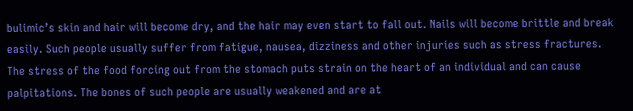bulimic’s skin and hair will become dry, and the hair may even start to fall out. Nails will become brittle and break easily. Such people usually suffer from fatigue, nausea, dizziness and other injuries such as stress fractures. The stress of the food forcing out from the stomach puts strain on the heart of an individual and can cause palpitations. The bones of such people are usually weakened and are at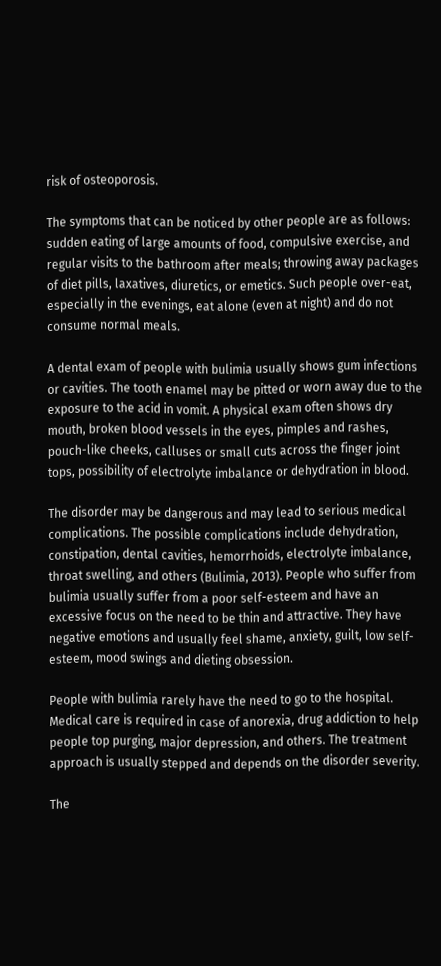risk of osteoporosis.

The symptoms that can be noticed by other people are as follows: sudden eating of large amounts of food, compulsive exercise, and regular visits to the bathroom after meals; throwing away packages of diet pills, laxatives, diuretics, or emetics. Such people over-eat, especially in the evenings, eat alone (even at night) and do not consume normal meals.

A dental exam of people with bulimia usually shows gum infections or cavities. The tooth enamel may be pitted or worn away due to the exposure to the acid in vomit. A physical exam often shows dry mouth, broken blood vessels in the eyes, pimples and rashes, pouch-like cheeks, calluses or small cuts across the finger joint tops, possibility of electrolyte imbalance or dehydration in blood.

The disorder may be dangerous and may lead to serious medical complications. The possible complications include dehydration, constipation, dental cavities, hemorrhoids, electrolyte imbalance, throat swelling, and others (Bulimia, 2013). People who suffer from bulimia usually suffer from a poor self-esteem and have an excessive focus on the need to be thin and attractive. They have negative emotions and usually feel shame, anxiety, guilt, low self-esteem, mood swings and dieting obsession.

People with bulimia rarely have the need to go to the hospital. Medical care is required in case of anorexia, drug addiction to help people top purging, major depression, and others. The treatment approach is usually stepped and depends on the disorder severity.

The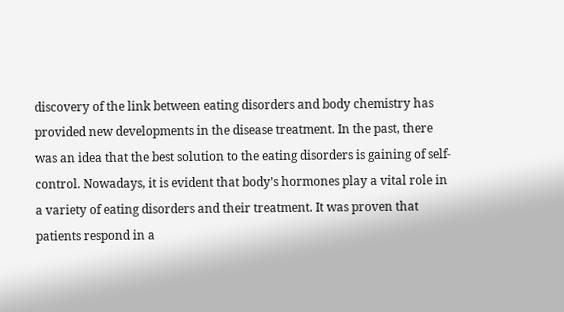discovery of the link between eating disorders and body chemistry has provided new developments in the disease treatment. In the past, there was an idea that the best solution to the eating disorders is gaining of self-control. Nowadays, it is evident that body’s hormones play a vital role in a variety of eating disorders and their treatment. It was proven that patients respond in a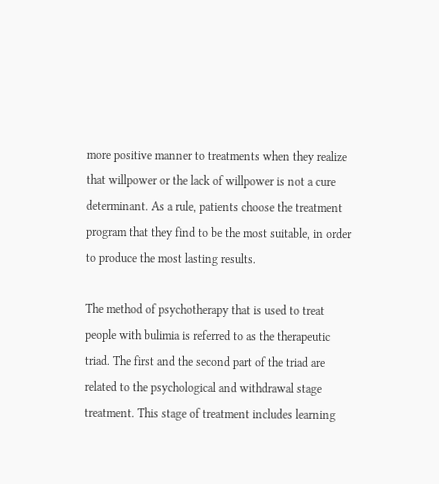more positive manner to treatments when they realize that willpower or the lack of willpower is not a cure determinant. As a rule, patients choose the treatment program that they find to be the most suitable, in order to produce the most lasting results.

The method of psychotherapy that is used to treat people with bulimia is referred to as the therapeutic triad. The first and the second part of the triad are related to the psychological and withdrawal stage treatment. This stage of treatment includes learning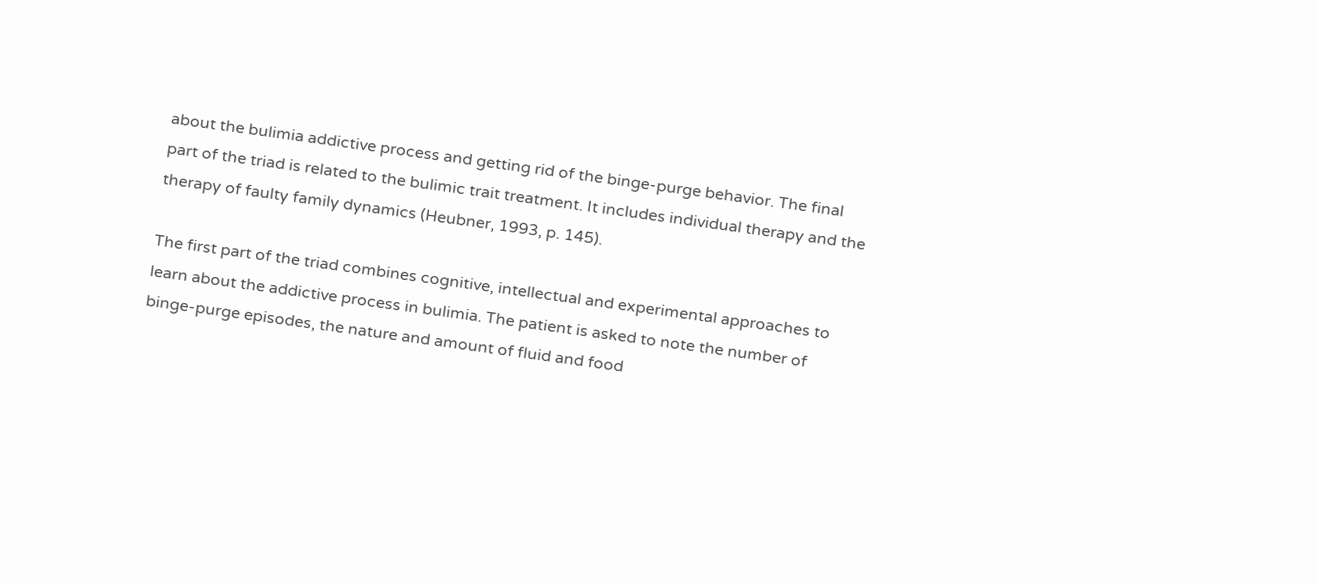about the bulimia addictive process and getting rid of the binge-purge behavior. The final part of the triad is related to the bulimic trait treatment. It includes individual therapy and the therapy of faulty family dynamics (Heubner, 1993, p. 145).

The first part of the triad combines cognitive, intellectual and experimental approaches to learn about the addictive process in bulimia. The patient is asked to note the number of binge-purge episodes, the nature and amount of fluid and food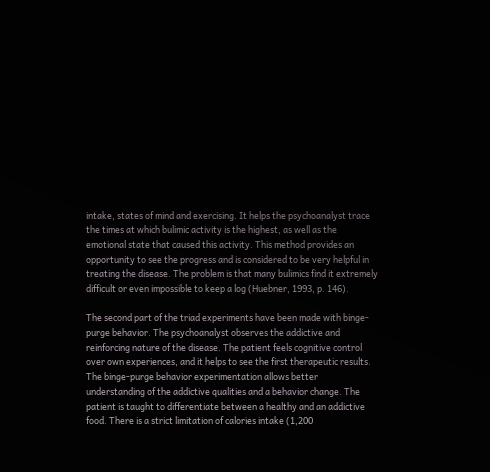intake, states of mind and exercising. It helps the psychoanalyst trace the times at which bulimic activity is the highest, as well as the emotional state that caused this activity. This method provides an opportunity to see the progress and is considered to be very helpful in treating the disease. The problem is that many bulimics find it extremely difficult or even impossible to keep a log (Huebner, 1993, p. 146).

The second part of the triad experiments have been made with binge-purge behavior. The psychoanalyst observes the addictive and reinforcing nature of the disease. The patient feels cognitive control over own experiences, and it helps to see the first therapeutic results. The binge-purge behavior experimentation allows better understanding of the addictive qualities and a behavior change. The patient is taught to differentiate between a healthy and an addictive food. There is a strict limitation of calories intake (1,200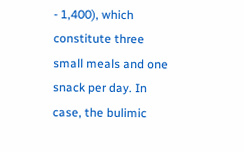- 1,400), which constitute three small meals and one snack per day. In case, the bulimic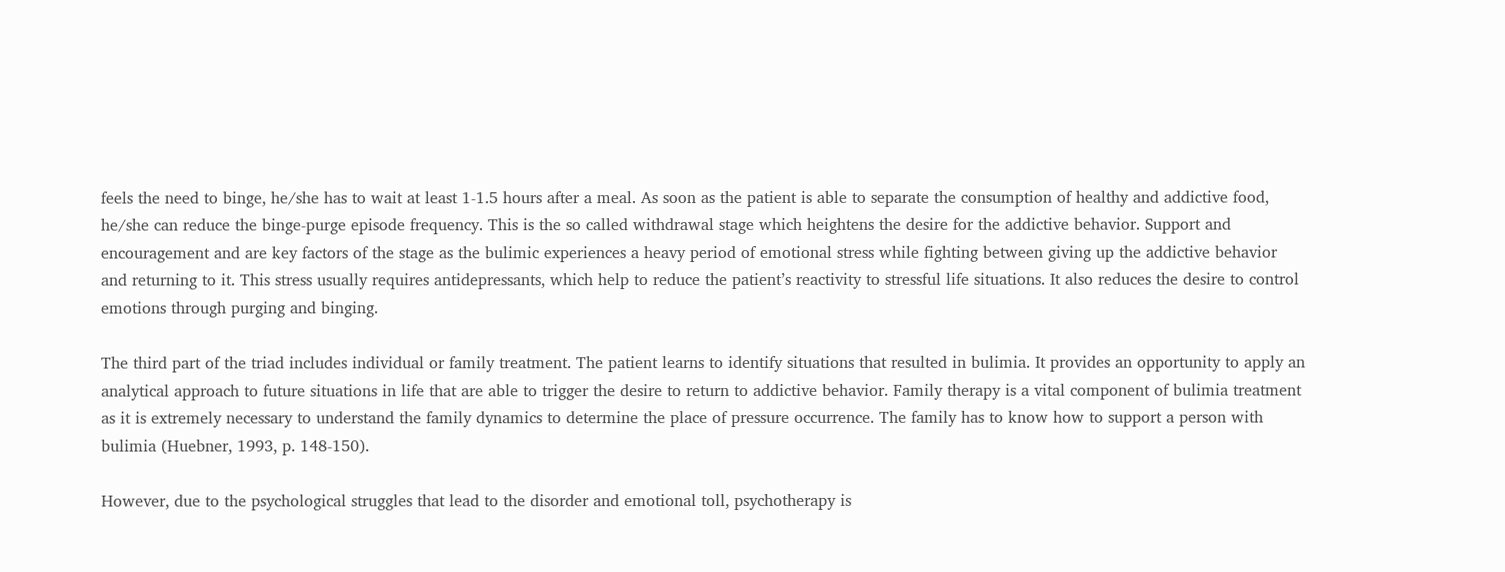feels the need to binge, he/she has to wait at least 1-1.5 hours after a meal. As soon as the patient is able to separate the consumption of healthy and addictive food, he/she can reduce the binge-purge episode frequency. This is the so called withdrawal stage which heightens the desire for the addictive behavior. Support and encouragement and are key factors of the stage as the bulimic experiences a heavy period of emotional stress while fighting between giving up the addictive behavior and returning to it. This stress usually requires antidepressants, which help to reduce the patient’s reactivity to stressful life situations. It also reduces the desire to control emotions through purging and binging.

The third part of the triad includes individual or family treatment. The patient learns to identify situations that resulted in bulimia. It provides an opportunity to apply an analytical approach to future situations in life that are able to trigger the desire to return to addictive behavior. Family therapy is a vital component of bulimia treatment as it is extremely necessary to understand the family dynamics to determine the place of pressure occurrence. The family has to know how to support a person with bulimia (Huebner, 1993, p. 148-150).

However, due to the psychological struggles that lead to the disorder and emotional toll, psychotherapy is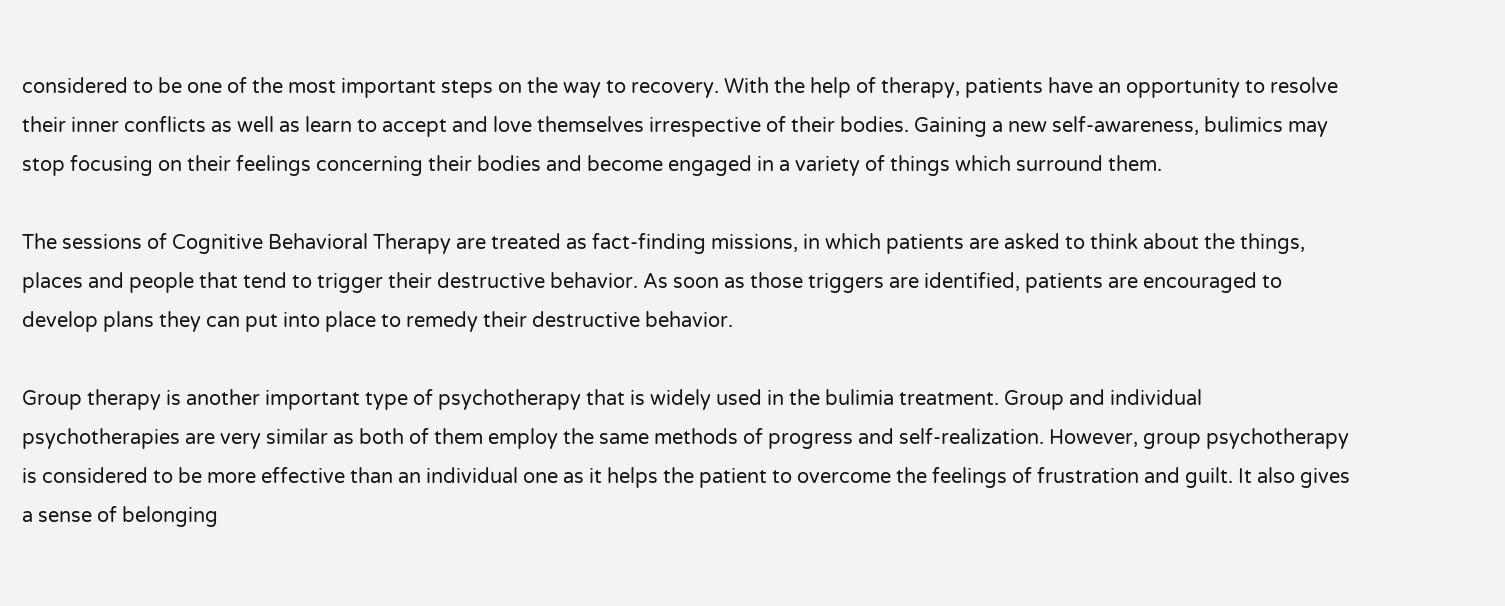considered to be one of the most important steps on the way to recovery. With the help of therapy, patients have an opportunity to resolve their inner conflicts as well as learn to accept and love themselves irrespective of their bodies. Gaining a new self-awareness, bulimics may stop focusing on their feelings concerning their bodies and become engaged in a variety of things which surround them.

The sessions of Cognitive Behavioral Therapy are treated as fact-finding missions, in which patients are asked to think about the things, places and people that tend to trigger their destructive behavior. As soon as those triggers are identified, patients are encouraged to develop plans they can put into place to remedy their destructive behavior.

Group therapy is another important type of psychotherapy that is widely used in the bulimia treatment. Group and individual psychotherapies are very similar as both of them employ the same methods of progress and self-realization. However, group psychotherapy is considered to be more effective than an individual one as it helps the patient to overcome the feelings of frustration and guilt. It also gives a sense of belonging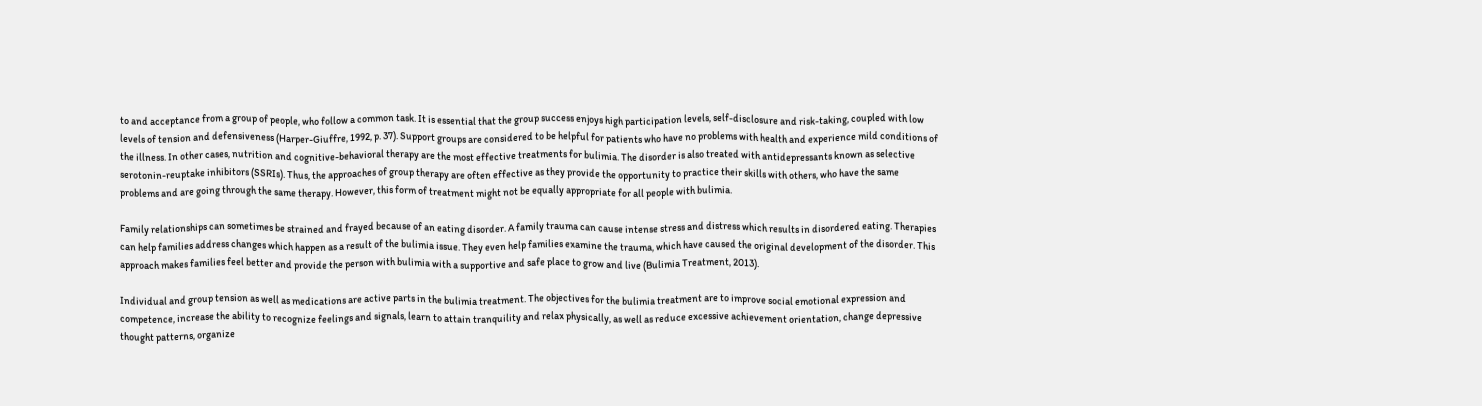to and acceptance from a group of people, who follow a common task. It is essential that the group success enjoys high participation levels, self-disclosure and risk-taking, coupled with low levels of tension and defensiveness (Harper-Giuffre, 1992, p. 37). Support groups are considered to be helpful for patients who have no problems with health and experience mild conditions of the illness. In other cases, nutrition and cognitive-behavioral therapy are the most effective treatments for bulimia. The disorder is also treated with antidepressants known as selective serotonin-reuptake inhibitors (SSRIs). Thus, the approaches of group therapy are often effective as they provide the opportunity to practice their skills with others, who have the same problems and are going through the same therapy. However, this form of treatment might not be equally appropriate for all people with bulimia.

Family relationships can sometimes be strained and frayed because of an eating disorder. A family trauma can cause intense stress and distress which results in disordered eating. Therapies can help families address changes which happen as a result of the bulimia issue. They even help families examine the trauma, which have caused the original development of the disorder. This approach makes families feel better and provide the person with bulimia with a supportive and safe place to grow and live (Bulimia Treatment, 2013).

Individual and group tension as well as medications are active parts in the bulimia treatment. The objectives for the bulimia treatment are to improve social emotional expression and competence, increase the ability to recognize feelings and signals, learn to attain tranquility and relax physically, as well as reduce excessive achievement orientation, change depressive thought patterns, organize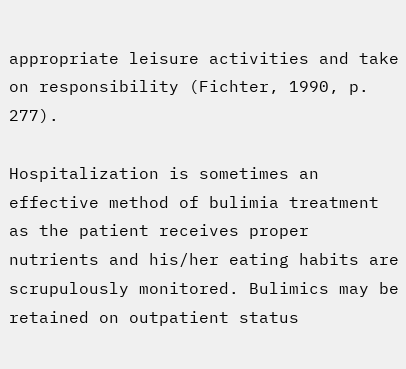appropriate leisure activities and take on responsibility (Fichter, 1990, p. 277).

Hospitalization is sometimes an effective method of bulimia treatment as the patient receives proper nutrients and his/her eating habits are scrupulously monitored. Bulimics may be retained on outpatient status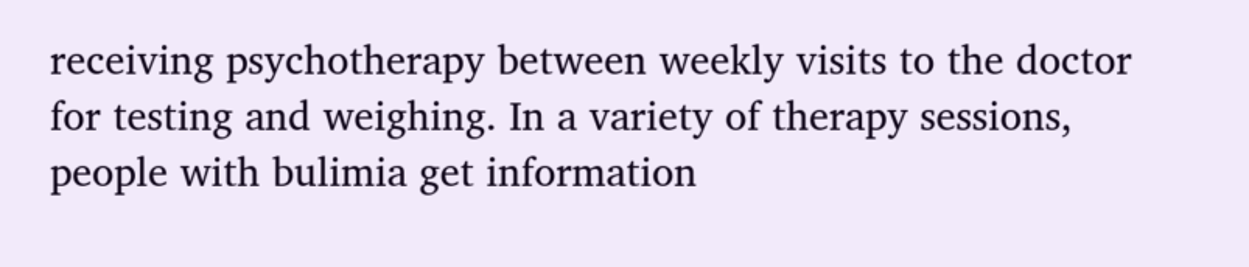receiving psychotherapy between weekly visits to the doctor for testing and weighing. In a variety of therapy sessions, people with bulimia get information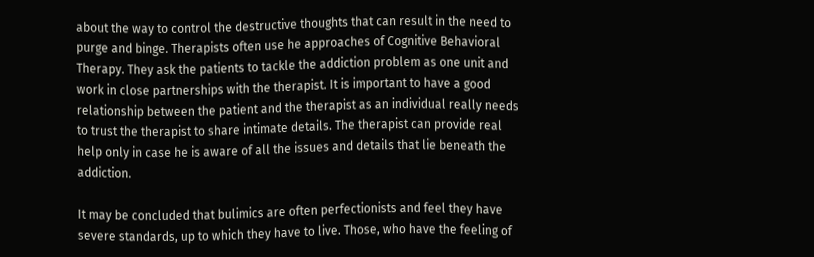about the way to control the destructive thoughts that can result in the need to purge and binge. Therapists often use he approaches of Cognitive Behavioral Therapy. They ask the patients to tackle the addiction problem as one unit and work in close partnerships with the therapist. It is important to have a good relationship between the patient and the therapist as an individual really needs to trust the therapist to share intimate details. The therapist can provide real help only in case he is aware of all the issues and details that lie beneath the addiction.

It may be concluded that bulimics are often perfectionists and feel they have severe standards, up to which they have to live. Those, who have the feeling of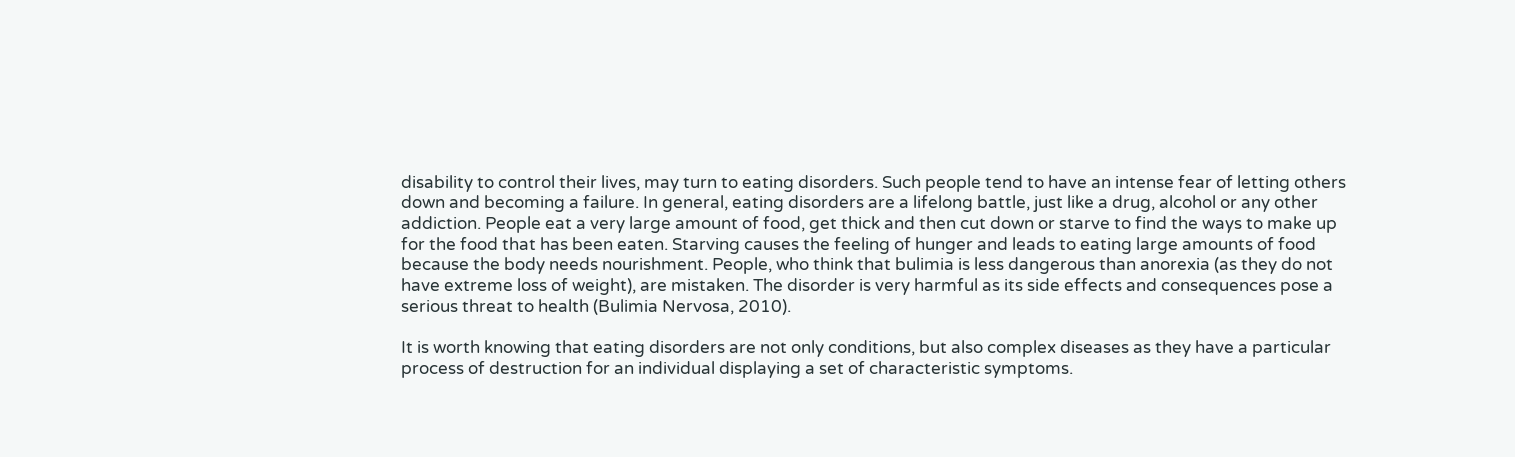disability to control their lives, may turn to eating disorders. Such people tend to have an intense fear of letting others down and becoming a failure. In general, eating disorders are a lifelong battle, just like a drug, alcohol or any other addiction. People eat a very large amount of food, get thick and then cut down or starve to find the ways to make up for the food that has been eaten. Starving causes the feeling of hunger and leads to eating large amounts of food because the body needs nourishment. People, who think that bulimia is less dangerous than anorexia (as they do not have extreme loss of weight), are mistaken. The disorder is very harmful as its side effects and consequences pose a serious threat to health (Bulimia Nervosa, 2010).

It is worth knowing that eating disorders are not only conditions, but also complex diseases as they have a particular process of destruction for an individual displaying a set of characteristic symptoms.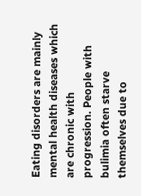Eating disorders are mainly mental health diseases which are chronic with progression. People with bulimia often starve themselves due to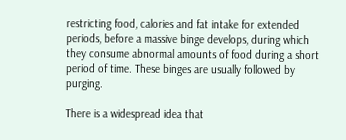restricting food, calories and fat intake for extended periods, before a massive binge develops, during which they consume abnormal amounts of food during a short period of time. These binges are usually followed by purging.

There is a widespread idea that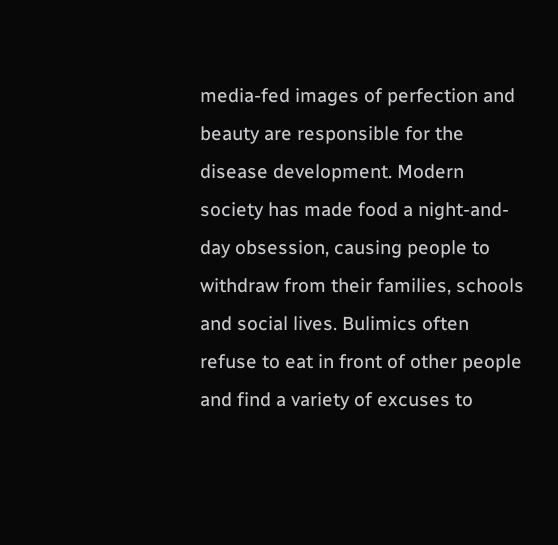media-fed images of perfection and beauty are responsible for the disease development. Modern society has made food a night-and-day obsession, causing people to withdraw from their families, schools and social lives. Bulimics often refuse to eat in front of other people and find a variety of excuses to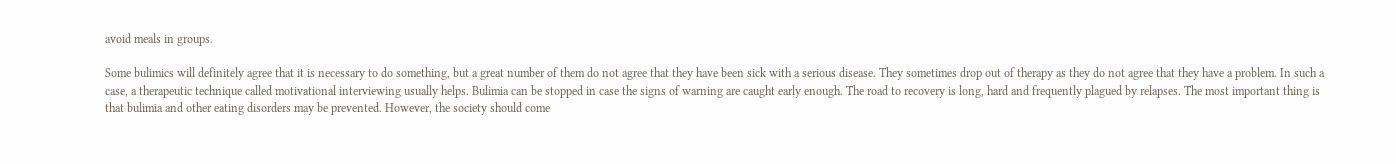avoid meals in groups.

Some bulimics will definitely agree that it is necessary to do something, but a great number of them do not agree that they have been sick with a serious disease. They sometimes drop out of therapy as they do not agree that they have a problem. In such a case, a therapeutic technique called motivational interviewing usually helps. Bulimia can be stopped in case the signs of warning are caught early enough. The road to recovery is long, hard and frequently plagued by relapses. The most important thing is that bulimia and other eating disorders may be prevented. However, the society should come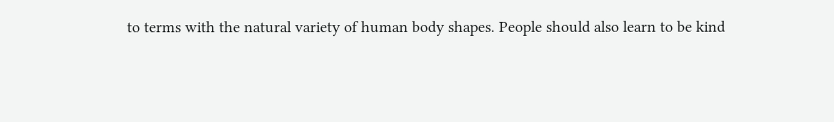to terms with the natural variety of human body shapes. People should also learn to be kind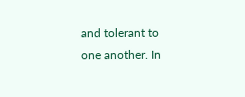and tolerant to one another. In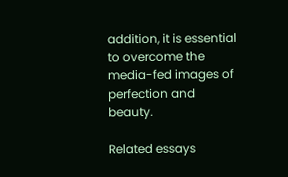addition, it is essential to overcome the media-fed images of perfection and beauty.

Related essays